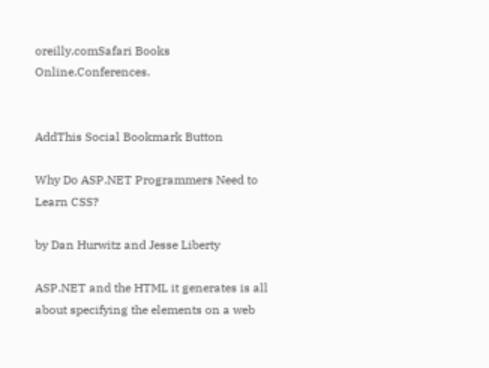oreilly.comSafari Books Online.Conferences.


AddThis Social Bookmark Button

Why Do ASP.NET Programmers Need to Learn CSS?

by Dan Hurwitz and Jesse Liberty

ASP.NET and the HTML it generates is all about specifying the elements on a web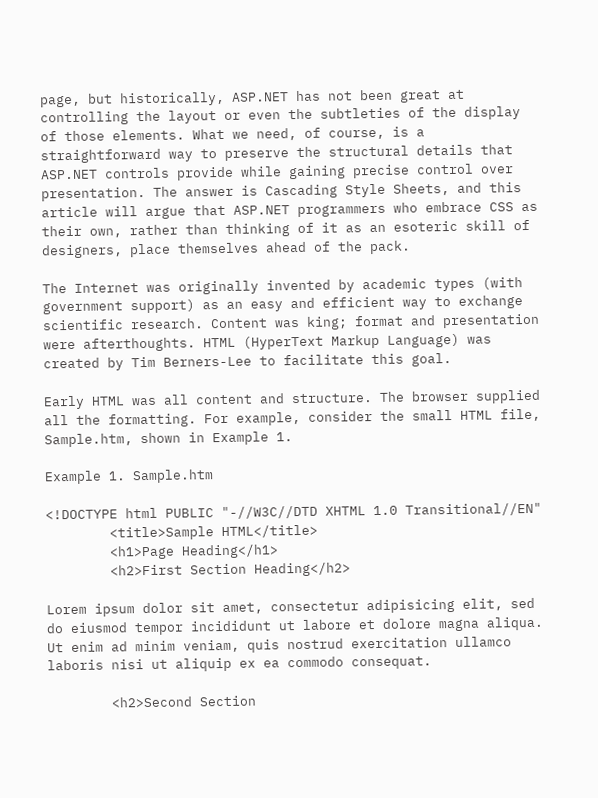page, but historically, ASP.NET has not been great at controlling the layout or even the subtleties of the display of those elements. What we need, of course, is a straightforward way to preserve the structural details that ASP.NET controls provide while gaining precise control over presentation. The answer is Cascading Style Sheets, and this article will argue that ASP.NET programmers who embrace CSS as their own, rather than thinking of it as an esoteric skill of designers, place themselves ahead of the pack.

The Internet was originally invented by academic types (with government support) as an easy and efficient way to exchange scientific research. Content was king; format and presentation were afterthoughts. HTML (HyperText Markup Language) was created by Tim Berners-Lee to facilitate this goal.

Early HTML was all content and structure. The browser supplied all the formatting. For example, consider the small HTML file, Sample.htm, shown in Example 1.

Example 1. Sample.htm

<!DOCTYPE html PUBLIC "-//W3C//DTD XHTML 1.0 Transitional//EN"
        <title>Sample HTML</title>
        <h1>Page Heading</h1>
        <h2>First Section Heading</h2>

Lorem ipsum dolor sit amet, consectetur adipisicing elit, sed do eiusmod tempor incididunt ut labore et dolore magna aliqua. Ut enim ad minim veniam, quis nostrud exercitation ullamco laboris nisi ut aliquip ex ea commodo consequat.

        <h2>Second Section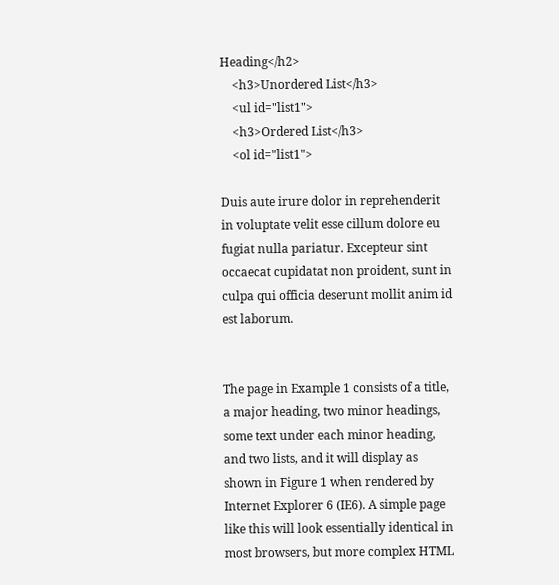Heading</h2>
    <h3>Unordered List</h3>
    <ul id="list1">
    <h3>Ordered List</h3>
    <ol id="list1">

Duis aute irure dolor in reprehenderit in voluptate velit esse cillum dolore eu fugiat nulla pariatur. Excepteur sint occaecat cupidatat non proident, sunt in culpa qui officia deserunt mollit anim id est laborum.


The page in Example 1 consists of a title, a major heading, two minor headings, some text under each minor heading, and two lists, and it will display as shown in Figure 1 when rendered by Internet Explorer 6 (IE6). A simple page like this will look essentially identical in most browsers, but more complex HTML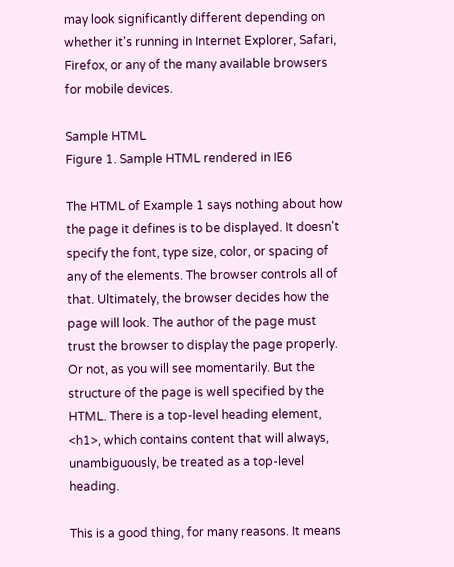may look significantly different depending on whether it's running in Internet Explorer, Safari, Firefox, or any of the many available browsers for mobile devices.

Sample HTML
Figure 1. Sample HTML rendered in IE6

The HTML of Example 1 says nothing about how the page it defines is to be displayed. It doesn't specify the font, type size, color, or spacing of any of the elements. The browser controls all of that. Ultimately, the browser decides how the page will look. The author of the page must trust the browser to display the page properly. Or not, as you will see momentarily. But the structure of the page is well specified by the HTML. There is a top-level heading element, <h1>, which contains content that will always, unambiguously, be treated as a top-level heading.

This is a good thing, for many reasons. It means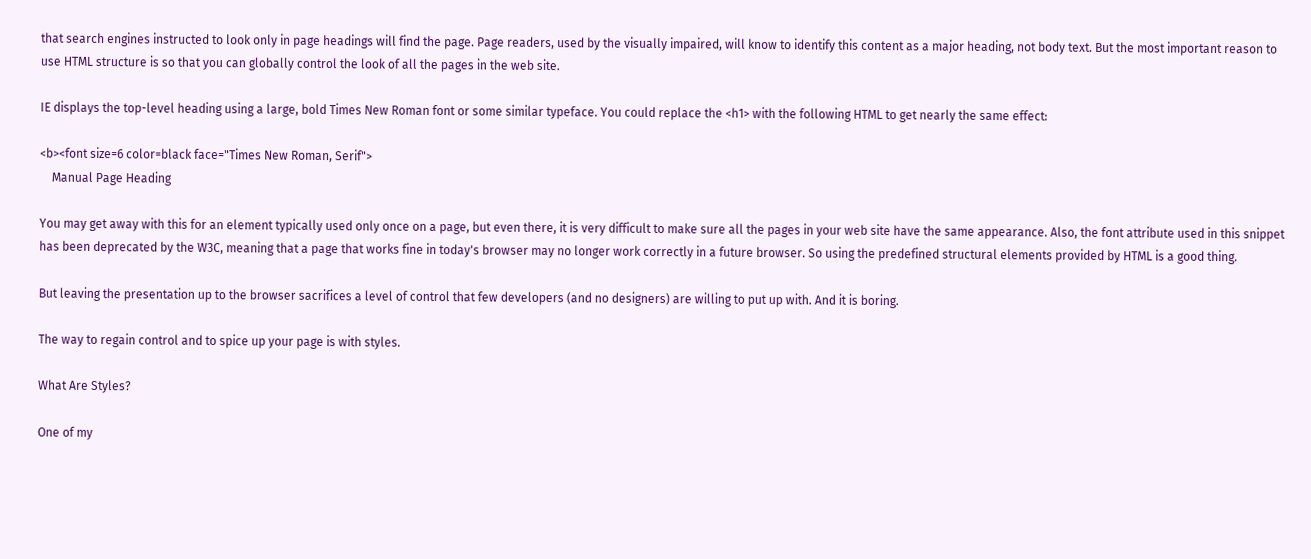that search engines instructed to look only in page headings will find the page. Page readers, used by the visually impaired, will know to identify this content as a major heading, not body text. But the most important reason to use HTML structure is so that you can globally control the look of all the pages in the web site.

IE displays the top-level heading using a large, bold Times New Roman font or some similar typeface. You could replace the <h1> with the following HTML to get nearly the same effect:

<b><font size=6 color=black face="Times New Roman, Serif">
    Manual Page Heading

You may get away with this for an element typically used only once on a page, but even there, it is very difficult to make sure all the pages in your web site have the same appearance. Also, the font attribute used in this snippet has been deprecated by the W3C, meaning that a page that works fine in today's browser may no longer work correctly in a future browser. So using the predefined structural elements provided by HTML is a good thing.

But leaving the presentation up to the browser sacrifices a level of control that few developers (and no designers) are willing to put up with. And it is boring.

The way to regain control and to spice up your page is with styles.

What Are Styles?

One of my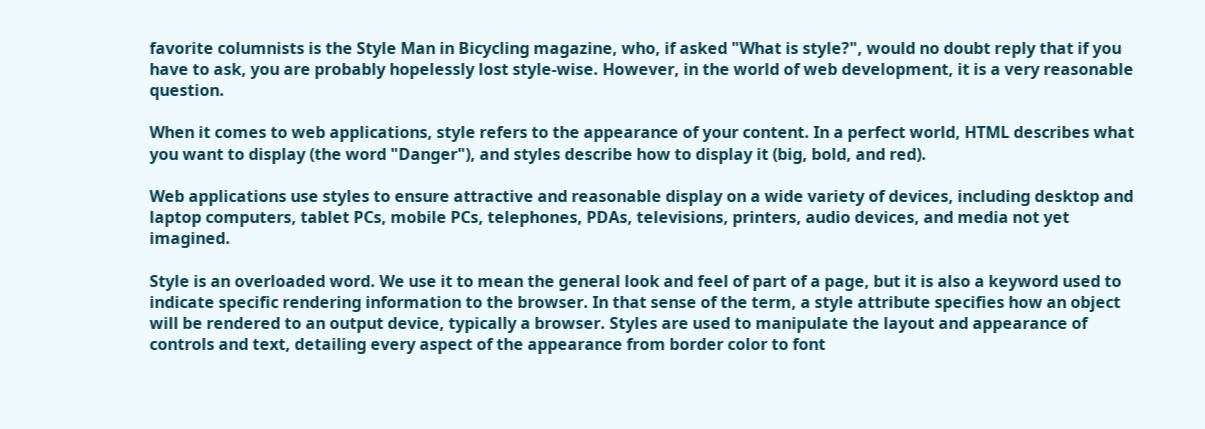favorite columnists is the Style Man in Bicycling magazine, who, if asked "What is style?", would no doubt reply that if you have to ask, you are probably hopelessly lost style-wise. However, in the world of web development, it is a very reasonable question.

When it comes to web applications, style refers to the appearance of your content. In a perfect world, HTML describes what you want to display (the word "Danger"), and styles describe how to display it (big, bold, and red).

Web applications use styles to ensure attractive and reasonable display on a wide variety of devices, including desktop and laptop computers, tablet PCs, mobile PCs, telephones, PDAs, televisions, printers, audio devices, and media not yet imagined.

Style is an overloaded word. We use it to mean the general look and feel of part of a page, but it is also a keyword used to indicate specific rendering information to the browser. In that sense of the term, a style attribute specifies how an object will be rendered to an output device, typically a browser. Styles are used to manipulate the layout and appearance of controls and text, detailing every aspect of the appearance from border color to font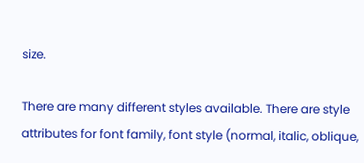size.

There are many different styles available. There are style attributes for font family, font style (normal, italic, oblique,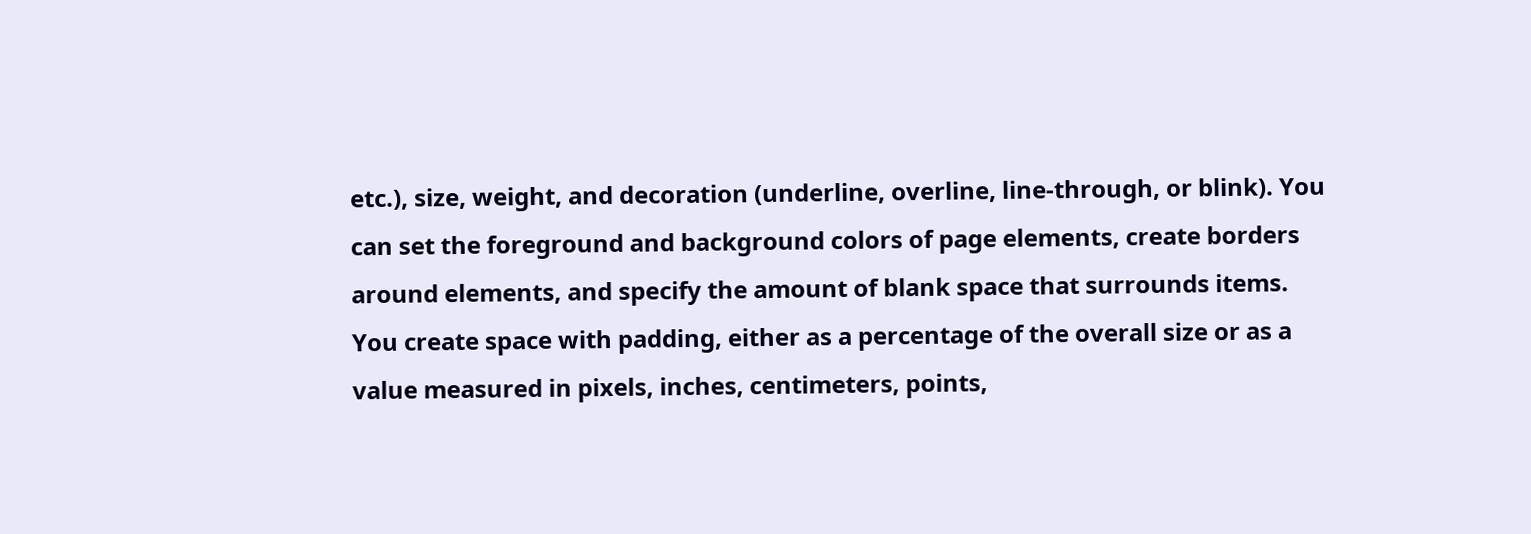etc.), size, weight, and decoration (underline, overline, line-through, or blink). You can set the foreground and background colors of page elements, create borders around elements, and specify the amount of blank space that surrounds items. You create space with padding, either as a percentage of the overall size or as a value measured in pixels, inches, centimeters, points,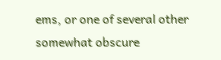ems, or one of several other somewhat obscure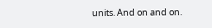units. And on and on.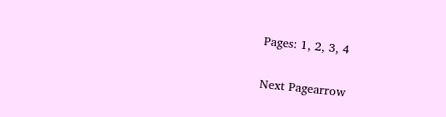Pages: 1, 2, 3, 4

Next Pagearrow